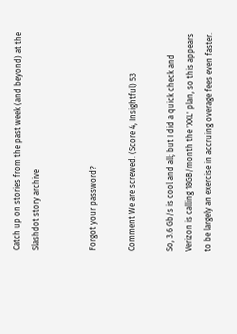Catch up on stories from the past week (and beyond) at the Slashdot story archive


Forgot your password?

Comment We are screwed. (Score 4, Insightful) 53

So, 3.6 Gb/s is cool and all; but I did a quick check and Verizon is calling 18GB/month the 'XXL' plan, so this appears to be largely an exercise in accruing overage fees even faster.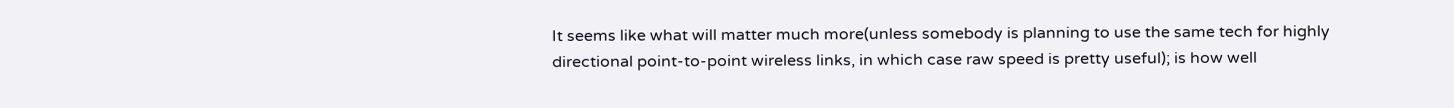It seems like what will matter much more(unless somebody is planning to use the same tech for highly directional point-to-point wireless links, in which case raw speed is pretty useful); is how well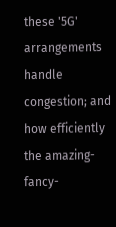these '5G' arrangements handle congestion; and how efficiently the amazing-fancy-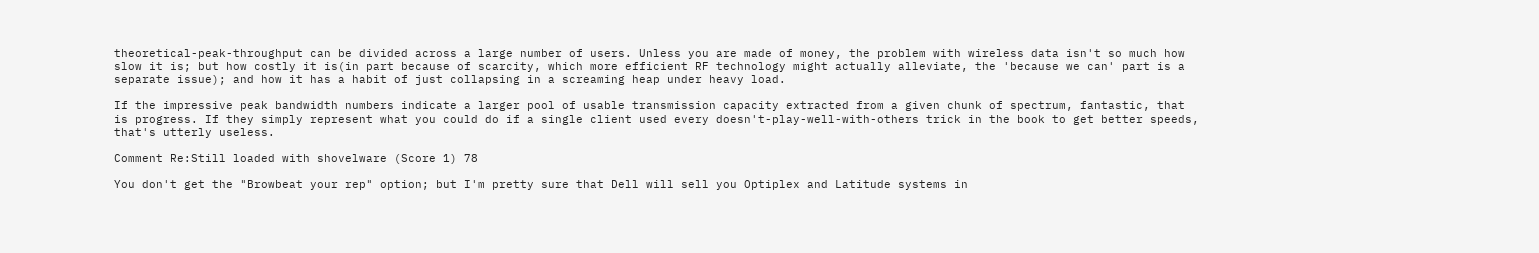theoretical-peak-throughput can be divided across a large number of users. Unless you are made of money, the problem with wireless data isn't so much how slow it is; but how costly it is(in part because of scarcity, which more efficient RF technology might actually alleviate, the 'because we can' part is a separate issue); and how it has a habit of just collapsing in a screaming heap under heavy load.

If the impressive peak bandwidth numbers indicate a larger pool of usable transmission capacity extracted from a given chunk of spectrum, fantastic, that is progress. If they simply represent what you could do if a single client used every doesn't-play-well-with-others trick in the book to get better speeds, that's utterly useless.

Comment Re:Still loaded with shovelware (Score 1) 78

You don't get the "Browbeat your rep" option; but I'm pretty sure that Dell will sell you Optiplex and Latitude systems in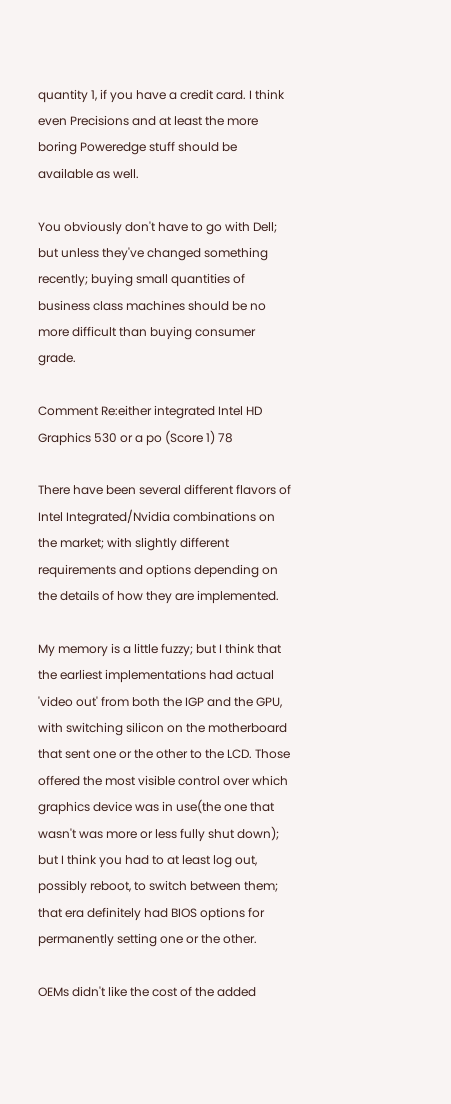quantity 1, if you have a credit card. I think even Precisions and at least the more boring Poweredge stuff should be available as well.

You obviously don't have to go with Dell; but unless they've changed something recently; buying small quantities of business class machines should be no more difficult than buying consumer grade.

Comment Re:either integrated Intel HD Graphics 530 or a po (Score 1) 78

There have been several different flavors of Intel Integrated/Nvidia combinations on the market; with slightly different requirements and options depending on the details of how they are implemented.

My memory is a little fuzzy; but I think that the earliest implementations had actual 'video out' from both the IGP and the GPU, with switching silicon on the motherboard that sent one or the other to the LCD. Those offered the most visible control over which graphics device was in use(the one that wasn't was more or less fully shut down); but I think you had to at least log out, possibly reboot, to switch between them; that era definitely had BIOS options for permanently setting one or the other.

OEMs didn't like the cost of the added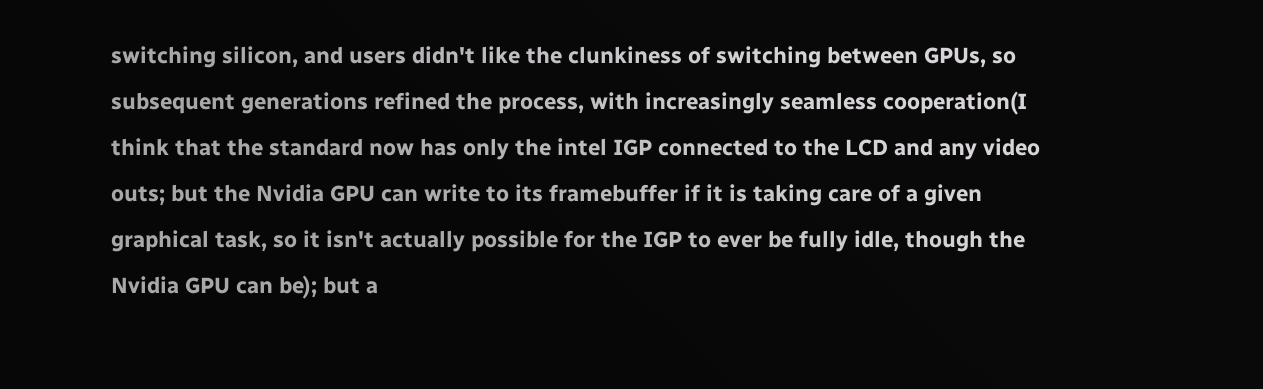switching silicon, and users didn't like the clunkiness of switching between GPUs, so subsequent generations refined the process, with increasingly seamless cooperation(I think that the standard now has only the intel IGP connected to the LCD and any video outs; but the Nvidia GPU can write to its framebuffer if it is taking care of a given graphical task, so it isn't actually possible for the IGP to ever be fully idle, though the Nvidia GPU can be); but a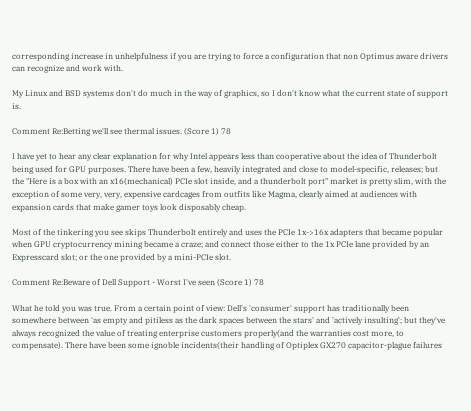corresponding increase in unhelpfulness if you are trying to force a configuration that non Optimus aware drivers can recognize and work with.

My Linux and BSD systems don't do much in the way of graphics, so I don't know what the current state of support is.

Comment Re:Betting we'll see thermal issues. (Score 1) 78

I have yet to hear any clear explanation for why Intel appears less than cooperative about the idea of Thunderbolt being used for GPU purposes. There have been a few, heavily integrated and close to model-specific, releases; but the "Here is a box with an x16(mechanical) PCIe slot inside, and a thunderbolt port" market is pretty slim, with the exception of some very, very, expensive cardcages from outfits like Magma, clearly aimed at audiences with expansion cards that make gamer toys look disposably cheap.

Most of the tinkering you see skips Thunderbolt entirely and uses the PCIe 1x->16x adapters that became popular when GPU cryptocurrency mining became a craze; and connect those either to the 1x PCIe lane provided by an Expresscard slot; or the one provided by a mini-PCIe slot.

Comment Re:Beware of Dell Support - Worst I've seen (Score 1) 78

What he told you was true. From a certain point of view: Dell's 'consumer' support has traditionally been somewhere between 'as empty and pitiless as the dark spaces between the stars' and 'actively insulting'; but they've always recognized the value of treating enterprise customers properly(and the warranties cost more, to compensate). There have been some ignoble incidents(their handling of Optiplex GX270 capacitor-plague failures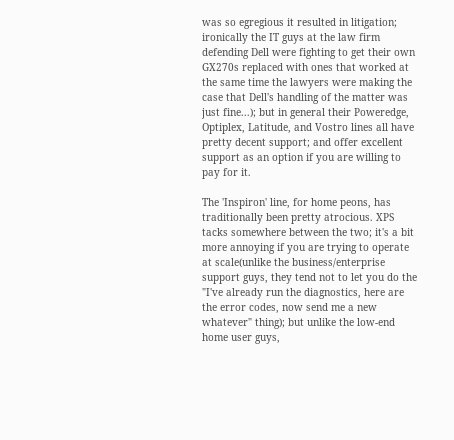was so egregious it resulted in litigation; ironically the IT guys at the law firm defending Dell were fighting to get their own GX270s replaced with ones that worked at the same time the lawyers were making the case that Dell's handling of the matter was just fine...); but in general their Poweredge, Optiplex, Latitude, and Vostro lines all have pretty decent support; and offer excellent support as an option if you are willing to pay for it.

The 'Inspiron' line, for home peons, has traditionally been pretty atrocious. XPS tacks somewhere between the two; it's a bit more annoying if you are trying to operate at scale(unlike the business/enterprise support guys, they tend not to let you do the "I've already run the diagnostics, here are the error codes, now send me a new whatever" thing); but unlike the low-end home user guys,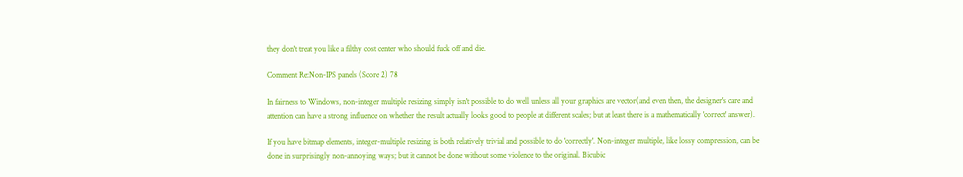they don't treat you like a filthy cost center who should fuck off and die.

Comment Re:Non-IPS panels (Score 2) 78

In fairness to Windows, non-integer multiple resizing simply isn't possible to do well unless all your graphics are vector(and even then, the designer's care and attention can have a strong influence on whether the result actually looks good to people at different scales; but at least there is a mathematically 'correct' answer).

If you have bitmap elements, integer-multiple resizing is both relatively trivial and possible to do 'correctly'. Non-integer multiple, like lossy compression, can be done in surprisingly non-annoying ways; but it cannot be done without some violence to the original. Bicubic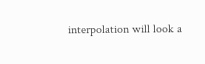interpolation will look a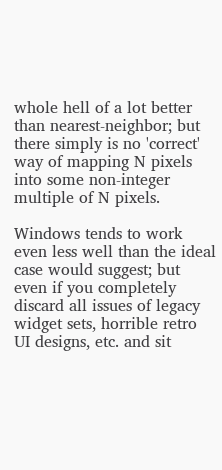whole hell of a lot better than nearest-neighbor; but there simply is no 'correct' way of mapping N pixels into some non-integer multiple of N pixels.

Windows tends to work even less well than the ideal case would suggest; but even if you completely discard all issues of legacy widget sets, horrible retro UI designs, etc. and sit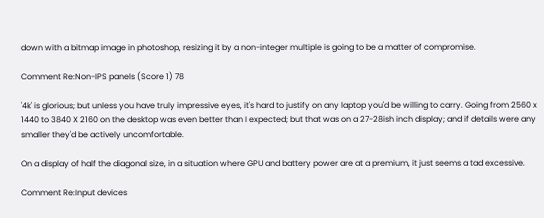down with a bitmap image in photoshop, resizing it by a non-integer multiple is going to be a matter of compromise.

Comment Re:Non-IPS panels (Score 1) 78

'4k' is glorious; but unless you have truly impressive eyes, it's hard to justify on any laptop you'd be willing to carry. Going from 2560 x 1440 to 3840 X 2160 on the desktop was even better than I expected; but that was on a 27-28ish inch display; and if details were any smaller they'd be actively uncomfortable.

On a display of half the diagonal size, in a situation where GPU and battery power are at a premium, it just seems a tad excessive.

Comment Re:Input devices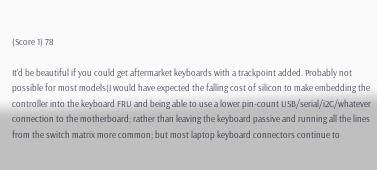(Score 1) 78

It'd be beautiful if you could get aftermarket keyboards with a trackpoint added. Probably not possible for most models(I would have expected the falling cost of silicon to make embedding the controller into the keyboard FRU and being able to use a lower pin-count USB/serial/i2C/whatever connection to the motherboard; rather than leaving the keyboard passive and running all the lines from the switch matrix more common; but most laptop keyboard connectors continue to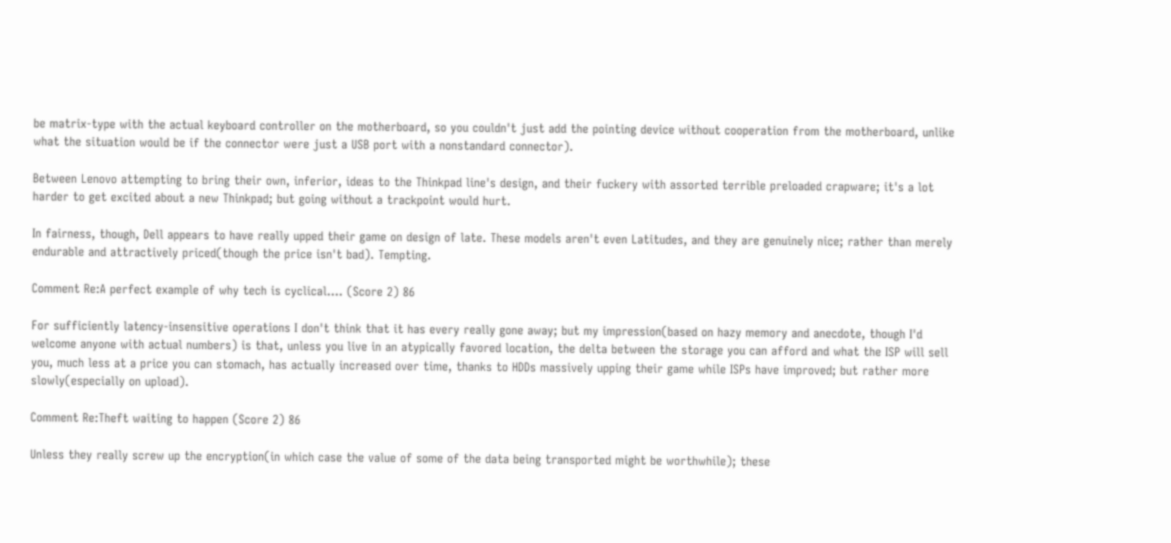be matrix-type with the actual keyboard controller on the motherboard, so you couldn't just add the pointing device without cooperation from the motherboard, unlike what the situation would be if the connector were just a USB port with a nonstandard connector).

Between Lenovo attempting to bring their own, inferior, ideas to the Thinkpad line's design, and their fuckery with assorted terrible preloaded crapware; it's a lot harder to get excited about a new Thinkpad; but going without a trackpoint would hurt.

In fairness, though, Dell appears to have really upped their game on design of late. These models aren't even Latitudes, and they are genuinely nice; rather than merely endurable and attractively priced(though the price isn't bad). Tempting.

Comment Re:A perfect example of why tech is cyclical.... (Score 2) 86

For sufficiently latency-insensitive operations I don't think that it has every really gone away; but my impression(based on hazy memory and anecdote, though I'd welcome anyone with actual numbers) is that, unless you live in an atypically favored location, the delta between the storage you can afford and what the ISP will sell you, much less at a price you can stomach, has actually increased over time, thanks to HDDs massively upping their game while ISPs have improved; but rather more slowly(especially on upload).

Comment Re:Theft waiting to happen (Score 2) 86

Unless they really screw up the encryption(in which case the value of some of the data being transported might be worthwhile); these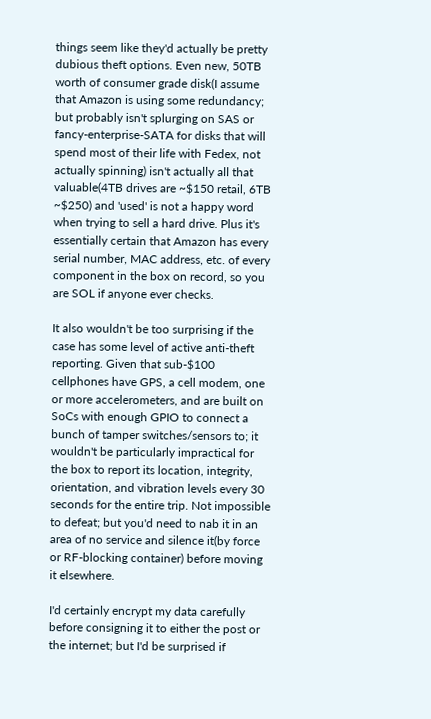things seem like they'd actually be pretty dubious theft options. Even new, 50TB worth of consumer grade disk(I assume that Amazon is using some redundancy; but probably isn't splurging on SAS or fancy-enterprise-SATA for disks that will spend most of their life with Fedex, not actually spinning) isn't actually all that valuable(4TB drives are ~$150 retail, 6TB ~$250) and 'used' is not a happy word when trying to sell a hard drive. Plus it's essentially certain that Amazon has every serial number, MAC address, etc. of every component in the box on record, so you are SOL if anyone ever checks.

It also wouldn't be too surprising if the case has some level of active anti-theft reporting. Given that sub-$100 cellphones have GPS, a cell modem, one or more accelerometers, and are built on SoCs with enough GPIO to connect a bunch of tamper switches/sensors to; it wouldn't be particularly impractical for the box to report its location, integrity, orientation, and vibration levels every 30 seconds for the entire trip. Not impossible to defeat; but you'd need to nab it in an area of no service and silence it(by force or RF-blocking container) before moving it elsewhere.

I'd certainly encrypt my data carefully before consigning it to either the post or the internet; but I'd be surprised if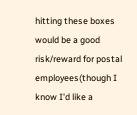hitting these boxes would be a good risk/reward for postal employees(though I know I'd like a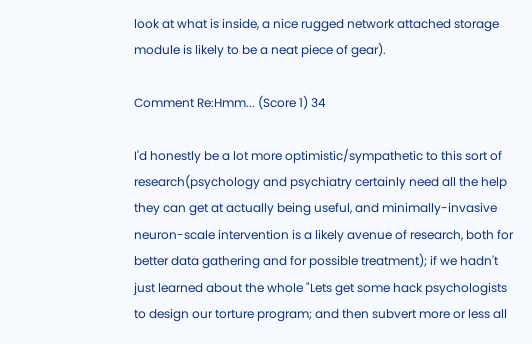look at what is inside, a nice rugged network attached storage module is likely to be a neat piece of gear).

Comment Re:Hmm... (Score 1) 34

I'd honestly be a lot more optimistic/sympathetic to this sort of research(psychology and psychiatry certainly need all the help they can get at actually being useful, and minimally-invasive neuron-scale intervention is a likely avenue of research, both for better data gathering and for possible treatment); if we hadn't just learned about the whole "Lets get some hack psychologists to design our torture program; and then subvert more or less all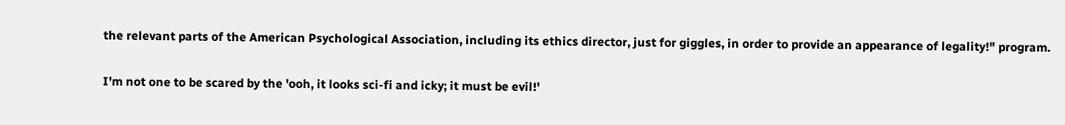the relevant parts of the American Psychological Association, including its ethics director, just for giggles, in order to provide an appearance of legality!" program.

I'm not one to be scared by the 'ooh, it looks sci-fi and icky; it must be evil!'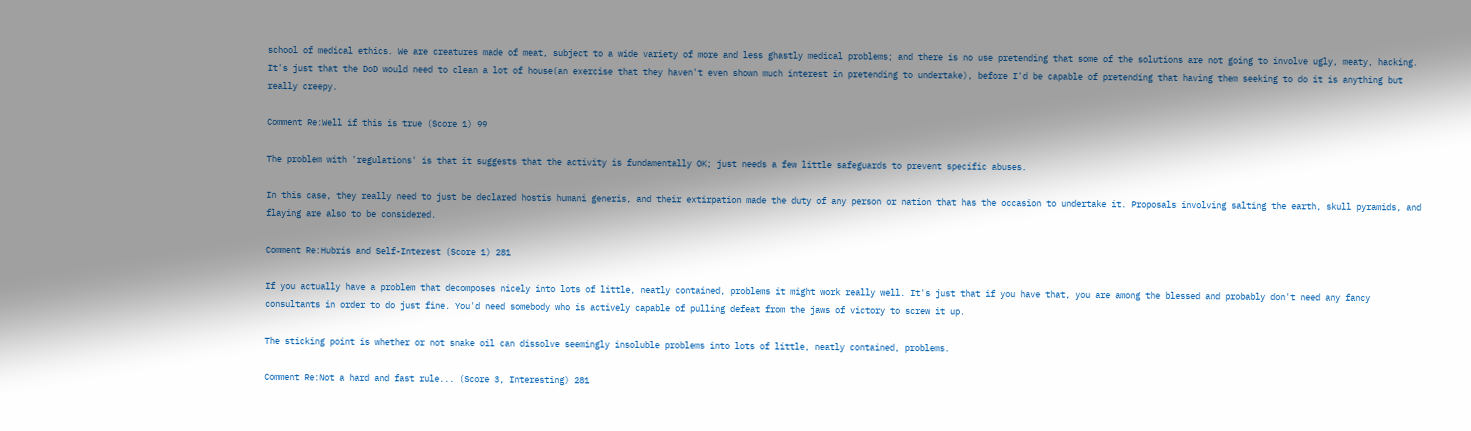school of medical ethics. We are creatures made of meat, subject to a wide variety of more and less ghastly medical problems; and there is no use pretending that some of the solutions are not going to involve ugly, meaty, hacking. It's just that the DoD would need to clean a lot of house(an exercise that they haven't even shown much interest in pretending to undertake), before I'd be capable of pretending that having them seeking to do it is anything but really creepy.

Comment Re:Well if this is true (Score 1) 99

The problem with 'regulations' is that it suggests that the activity is fundamentally OK; just needs a few little safeguards to prevent specific abuses.

In this case, they really need to just be declared hostis humani generis, and their extirpation made the duty of any person or nation that has the occasion to undertake it. Proposals involving salting the earth, skull pyramids, and flaying are also to be considered.

Comment Re:Hubris and Self-Interest (Score 1) 281

If you actually have a problem that decomposes nicely into lots of little, neatly contained, problems it might work really well. It's just that if you have that, you are among the blessed and probably don't need any fancy consultants in order to do just fine. You'd need somebody who is actively capable of pulling defeat from the jaws of victory to screw it up.

The sticking point is whether or not snake oil can dissolve seemingly insoluble problems into lots of little, neatly contained, problems.

Comment Re:Not a hard and fast rule... (Score 3, Interesting) 281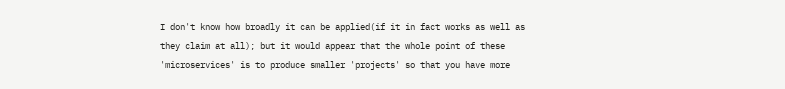I don't know how broadly it can be applied(if it in fact works as well as they claim at all); but it would appear that the whole point of these 'microservices' is to produce smaller 'projects' so that you have more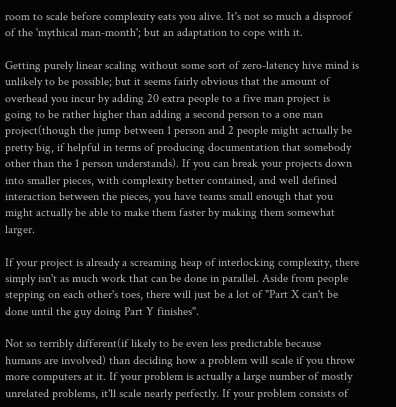room to scale before complexity eats you alive. It's not so much a disproof of the 'mythical man-month'; but an adaptation to cope with it.

Getting purely linear scaling without some sort of zero-latency hive mind is unlikely to be possible; but it seems fairly obvious that the amount of overhead you incur by adding 20 extra people to a five man project is going to be rather higher than adding a second person to a one man project(though the jump between 1 person and 2 people might actually be pretty big, if helpful in terms of producing documentation that somebody other than the 1 person understands). If you can break your projects down into smaller pieces, with complexity better contained, and well defined interaction between the pieces, you have teams small enough that you might actually be able to make them faster by making them somewhat larger.

If your project is already a screaming heap of interlocking complexity, there simply isn't as much work that can be done in parallel. Aside from people stepping on each other's toes, there will just be a lot of "Part X can't be done until the guy doing Part Y finishes".

Not so terribly different(if likely to be even less predictable because humans are involved) than deciding how a problem will scale if you throw more computers at it. If your problem is actually a large number of mostly unrelated problems, it'll scale nearly perfectly. If your problem consists of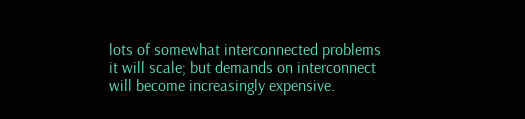lots of somewhat interconnected problems it will scale; but demands on interconnect will become increasingly expensive.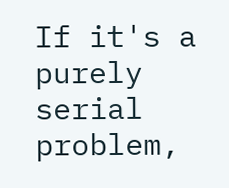If it's a purely serial problem,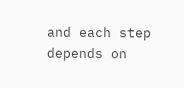and each step depends on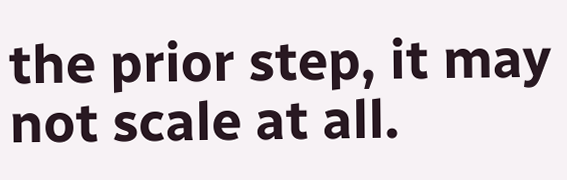the prior step, it may not scale at all.